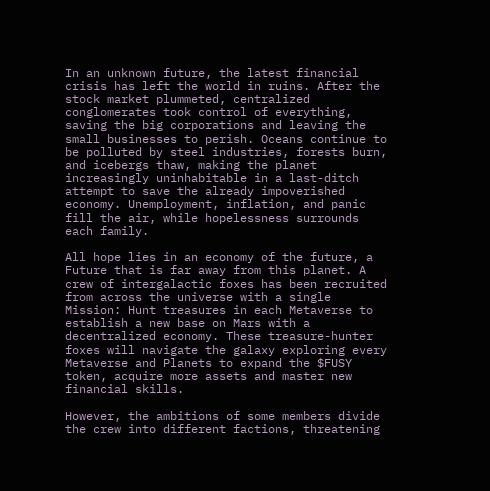In an unknown future, the latest financial crisis has left the world in ruins. After the stock market plummeted, centralized conglomerates took control of everything, saving the big corporations and leaving the small businesses to perish. Oceans continue to be polluted by steel industries, forests burn, and icebergs thaw, making the planet increasingly uninhabitable in a last-ditch attempt to save the already impoverished economy. Unemployment, inflation, and panic fill the air, while hopelessness surrounds each family.

All hope lies in an economy of the future, a Future that is far away from this planet. A crew of intergalactic foxes has been recruited from across the universe with a single Mission: Hunt treasures in each Metaverse to establish a new base on Mars with a decentralized economy. These treasure-hunter foxes will navigate the galaxy exploring every Metaverse and Planets to expand the $FUSY token, acquire more assets and master new financial skills.

However, the ambitions of some members divide the crew into different factions, threatening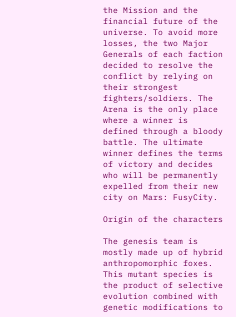the Mission and the financial future of the universe. To avoid more losses, the two Major Generals of each faction decided to resolve the conflict by relying on their strongest fighters/soldiers. The Arena is the only place where a winner is defined through a bloody battle. The ultimate winner defines the terms of victory and decides who will be permanently expelled from their new city on Mars: FusyCity.

Origin of the characters

The genesis team is mostly made up of hybrid anthropomorphic foxes. This mutant species is the product of selective evolution combined with genetic modifications to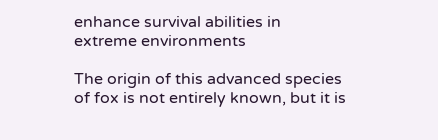enhance survival abilities in extreme environments

The origin of this advanced species of fox is not entirely known, but it is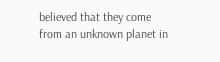believed that they come from an unknown planet in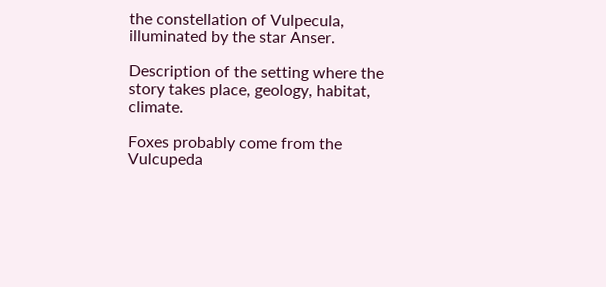the constellation of Vulpecula, illuminated by the star Anser.

Description of the setting where the story takes place, geology, habitat, climate.

Foxes probably come from the Vulcupeda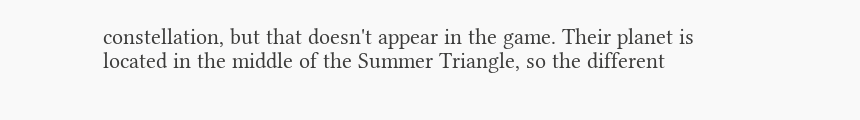constellation, but that doesn't appear in the game. Their planet is located in the middle of the Summer Triangle, so the different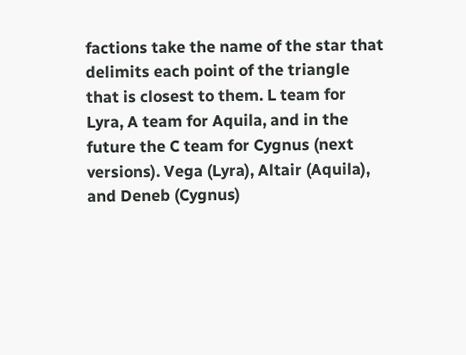factions take the name of the star that delimits each point of the triangle that is closest to them. L team for Lyra, A team for Aquila, and in the future the C team for Cygnus (next versions). Vega (Lyra), Altair (Aquila), and Deneb (Cygnus)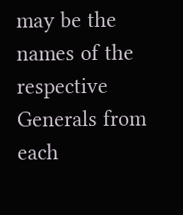may be the names of the respective Generals from each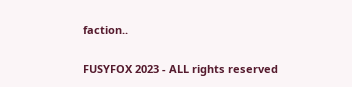faction..

FUSYFOX 2023 - ALL rights reserved